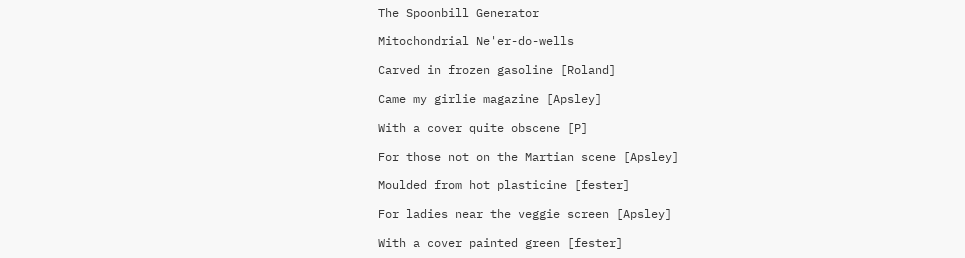The Spoonbill Generator

Mitochondrial Ne'er-do-wells

Carved in frozen gasoline [Roland]

Came my girlie magazine [Apsley]

With a cover quite obscene [P]

For those not on the Martian scene [Apsley]

Moulded from hot plasticine [fester]

For ladies near the veggie screen [Apsley]

With a cover painted green [fester]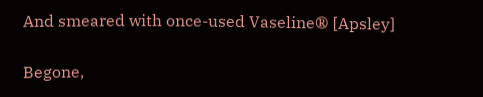And smeared with once-used Vaseline® [Apsley]

Begone,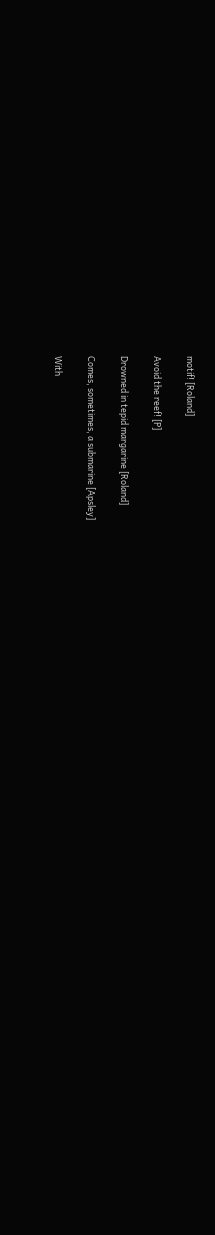motif! [Roland]

Avoid the reef! [P]

Drowned in tepid margarine [Roland]

Comes, sometimes, a submarine [Apsley]

With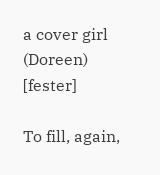a cover girl (Doreen) [fester]

To fill, again,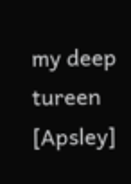my deep tureen [Apsley]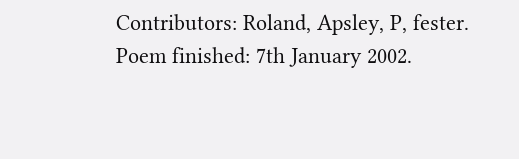Contributors: Roland, Apsley, P, fester.
Poem finished: 7th January 2002.